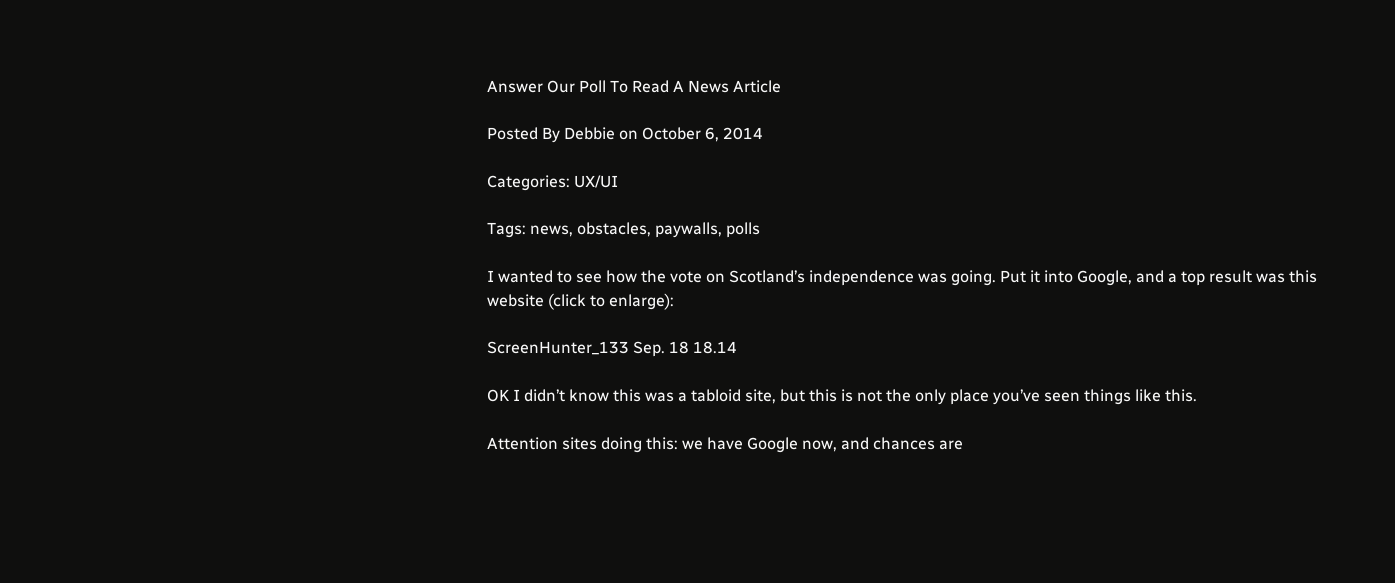Answer Our Poll To Read A News Article

Posted By Debbie on October 6, 2014

Categories: UX/UI

Tags: news, obstacles, paywalls, polls

I wanted to see how the vote on Scotland’s independence was going. Put it into Google, and a top result was this website (click to enlarge):

ScreenHunter_133 Sep. 18 18.14

OK I didn’t know this was a tabloid site, but this is not the only place you’ve seen things like this.

Attention sites doing this: we have Google now, and chances are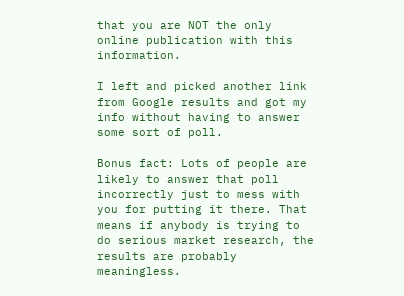that you are NOT the only online publication with this information.

I left and picked another link from Google results and got my info without having to answer some sort of poll.

Bonus fact: Lots of people are likely to answer that poll incorrectly just to mess with you for putting it there. That means if anybody is trying to do serious market research, the results are probably meaningless.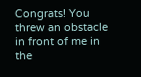Congrats! You threw an obstacle in front of me in the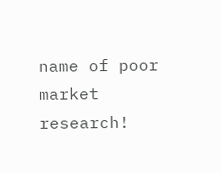name of poor market research!